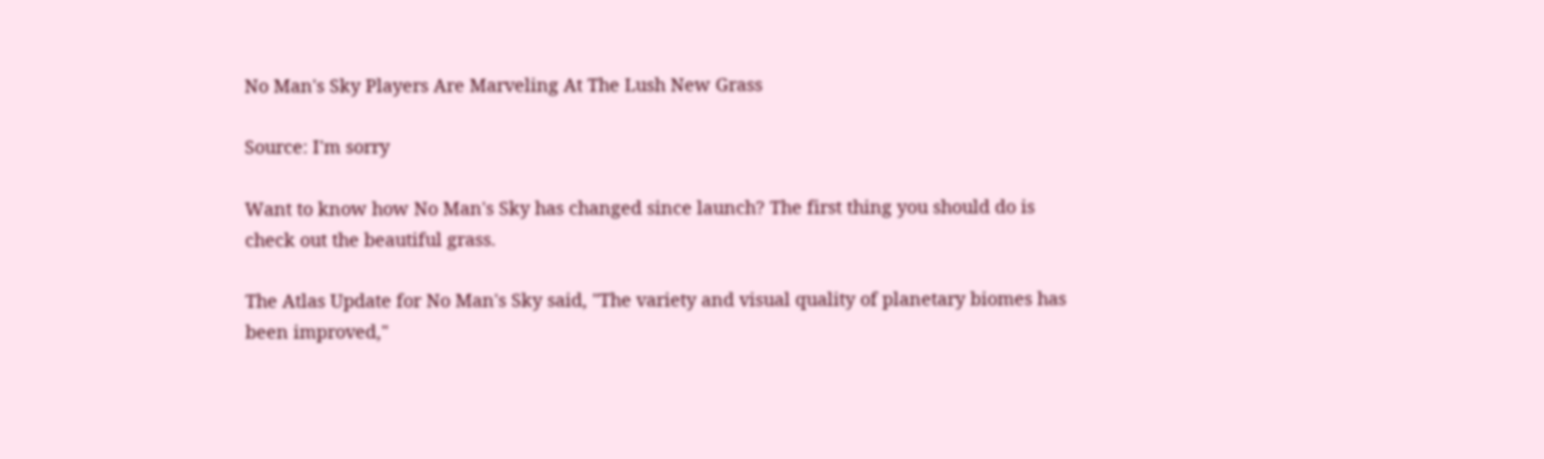No Man's Sky Players Are Marveling At The Lush New Grass

Source: I'm sorry

Want to know how No Man's Sky has changed since launch? The first thing you should do is check out the beautiful grass.

The Atlas Update for No Man's Sky said, "The variety and visual quality of planetary biomes has been improved,"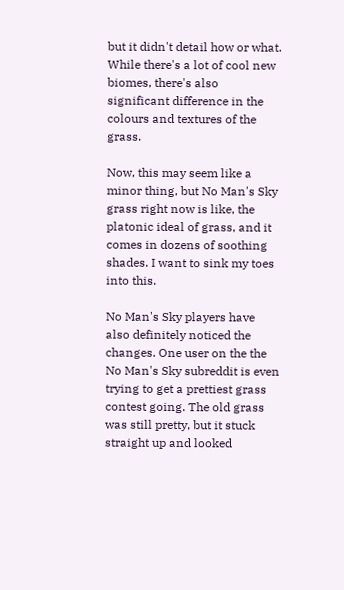but it didn't detail how or what. While there's a lot of cool new biomes, there's also significant difference in the colours and textures of the grass.

Now, this may seem like a minor thing, but No Man's Sky grass right now is like, the platonic ideal of grass, and it comes in dozens of soothing shades. I want to sink my toes into this.

No Man's Sky players have also definitely noticed the changes. One user on the the No Man's Sky subreddit is even trying to get a prettiest grass contest going. The old grass was still pretty, but it stuck straight up and looked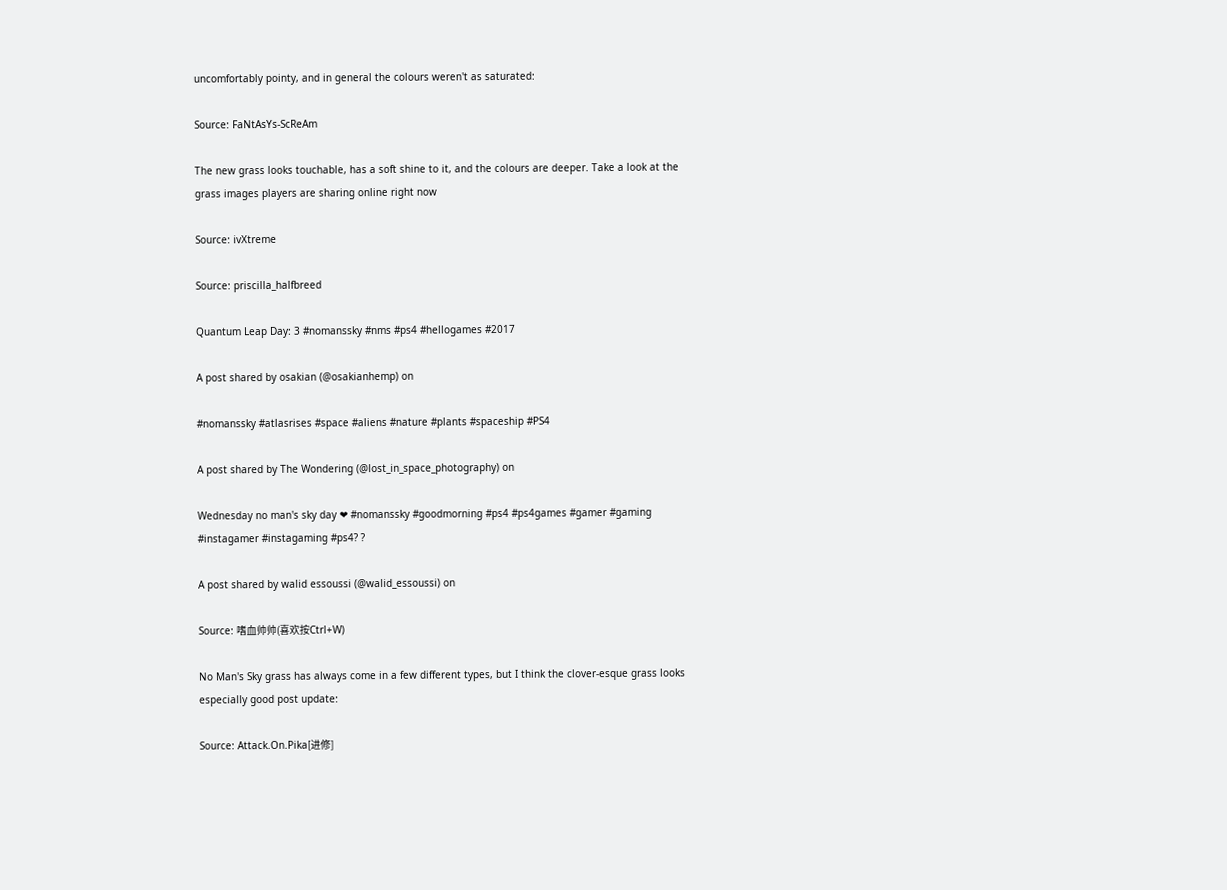uncomfortably pointy, and in general the colours weren't as saturated:

Source: FaNtAsYs-ScReAm

The new grass looks touchable, has a soft shine to it, and the colours are deeper. Take a look at the grass images players are sharing online right now

Source: ivXtreme

Source: priscilla_halfbreed

Quantum Leap Day: 3 #nomanssky #nms #ps4 #hellogames #2017

A post shared by osakian (@osakianhemp) on

#nomanssky #atlasrises #space #aliens #nature #plants #spaceship #PS4

A post shared by The Wondering (@lost_in_space_photography) on

Wednesday no man's sky day ❤ #nomanssky #goodmorning #ps4 #ps4games #gamer #gaming #instagamer #instagaming #ps4? ?

A post shared by walid essoussi (@walid_essoussi) on

Source: 嗜血帅帅(喜欢按Ctrl+W)

No Man's Sky grass has always come in a few different types, but I think the clover-esque grass looks especially good post update:

Source: Attack.On.Pika[进修]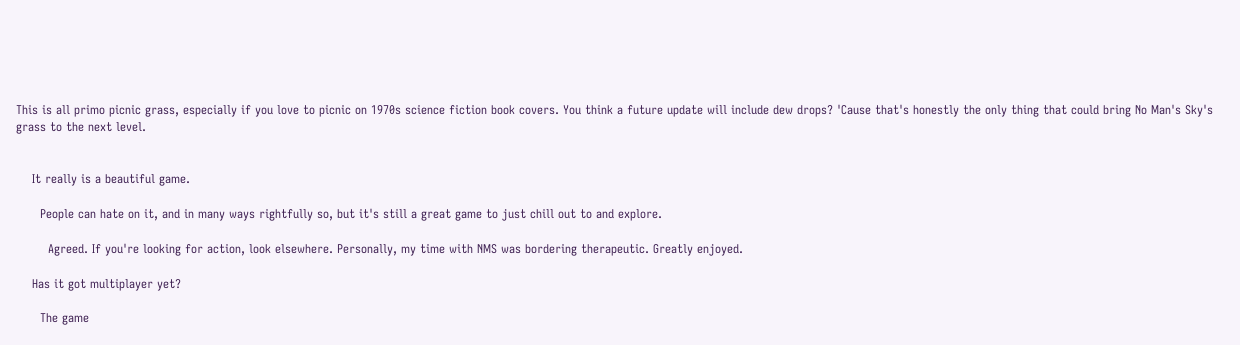This is all primo picnic grass, especially if you love to picnic on 1970s science fiction book covers. You think a future update will include dew drops? 'Cause that's honestly the only thing that could bring No Man's Sky's grass to the next level.


    It really is a beautiful game.

      People can hate on it, and in many ways rightfully so, but it's still a great game to just chill out to and explore.

        Agreed. If you're looking for action, look elsewhere. Personally, my time with NMS was bordering therapeutic. Greatly enjoyed.

    Has it got multiplayer yet?

      The game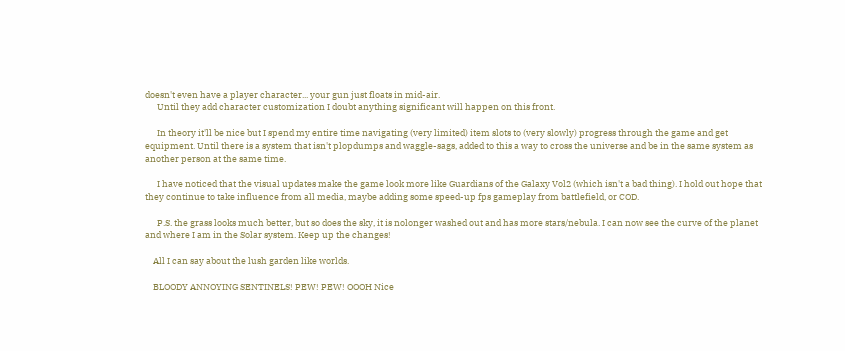doesn't even have a player character... your gun just floats in mid-air.
      Until they add character customization I doubt anything significant will happen on this front.

      In theory it'll be nice but I spend my entire time navigating (very limited) item slots to (very slowly) progress through the game and get equipment. Until there is a system that isn't plopdumps and waggle-sags, added to this a way to cross the universe and be in the same system as another person at the same time.

      I have noticed that the visual updates make the game look more like Guardians of the Galaxy Vol2 (which isn't a bad thing). I hold out hope that they continue to take influence from all media, maybe adding some speed-up fps gameplay from battlefield, or COD.

      P.S. the grass looks much better, but so does the sky, it is nolonger washed out and has more stars/nebula. I can now see the curve of the planet and where I am in the Solar system. Keep up the changes!

    All I can say about the lush garden like worlds.

    BLOODY ANNOYING SENTINELS! PEW! PEW! OOOH Nice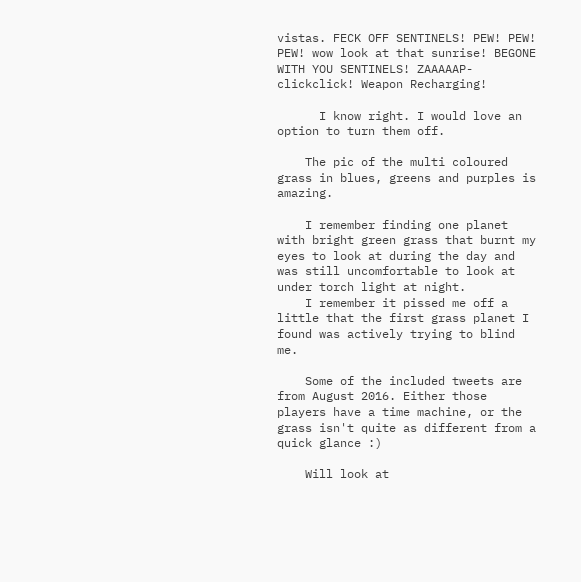vistas. FECK OFF SENTINELS! PEW! PEW! PEW! wow look at that sunrise! BEGONE WITH YOU SENTINELS! ZAAAAAP-clickclick! Weapon Recharging!

      I know right. I would love an option to turn them off.

    The pic of the multi coloured grass in blues, greens and purples is amazing.

    I remember finding one planet with bright green grass that burnt my eyes to look at during the day and was still uncomfortable to look at under torch light at night.
    I remember it pissed me off a little that the first grass planet I found was actively trying to blind me.

    Some of the included tweets are from August 2016. Either those players have a time machine, or the grass isn't quite as different from a quick glance :)

    Will look at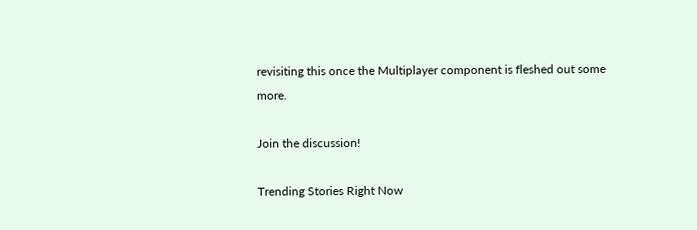revisiting this once the Multiplayer component is fleshed out some more.

Join the discussion!

Trending Stories Right Now